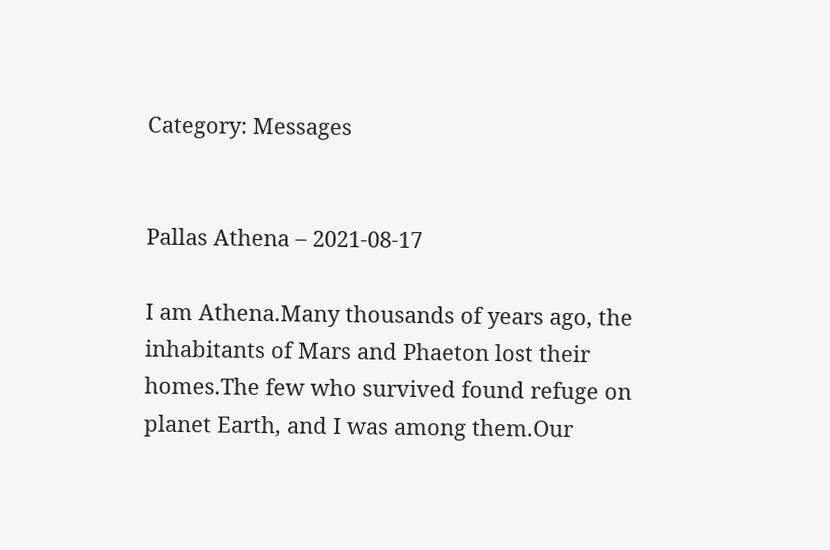Category: Messages


Pallas Athena – 2021-08-17

I am Athena.Many thousands of years ago, the inhabitants of Mars and Phaeton lost their homes.The few who survived found refuge on planet Earth, and I was among them.Our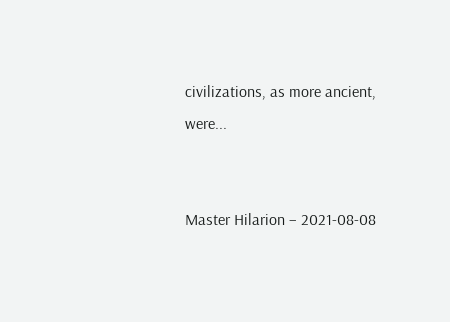civilizations, as more ancient, were...


Master Hilarion – 2021-08-08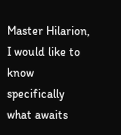Master Hilarion, I would like to know specifically what awaits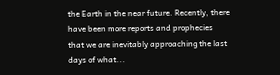the Earth in the near future. Recently, there have been more reports and prophecies that we are inevitably approaching the last days of what...